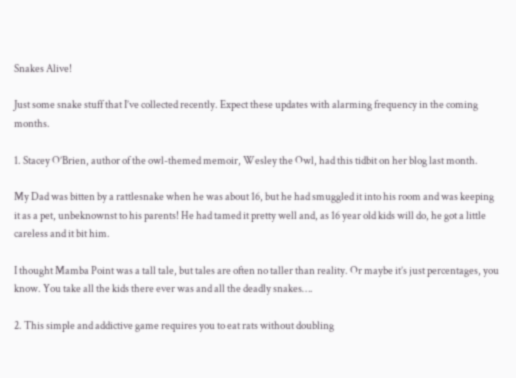Snakes Alive!

Just some snake stuff that I’ve collected recently. Expect these updates with alarming frequency in the coming months.

1. Stacey O’Brien, author of the owl-themed memoir, Wesley the Owl, had this tidbit on her blog last month.

My Dad was bitten by a rattlesnake when he was about 16, but he had smuggled it into his room and was keeping it as a pet, unbeknownst to his parents! He had tamed it pretty well and, as 16 year old kids will do, he got a little careless and it bit him.

I thought Mamba Point was a tall tale, but tales are often no taller than reality. Or maybe it’s just percentages, you know. You take all the kids there ever was and all the deadly snakes….

2. This simple and addictive game requires you to eat rats without doubling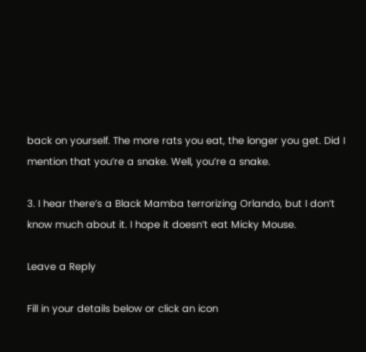back on yourself. The more rats you eat, the longer you get. Did I mention that you’re a snake. Well, you’re a snake.

3. I hear there’s a Black Mamba terrorizing Orlando, but I don’t know much about it. I hope it doesn’t eat Micky Mouse.

Leave a Reply

Fill in your details below or click an icon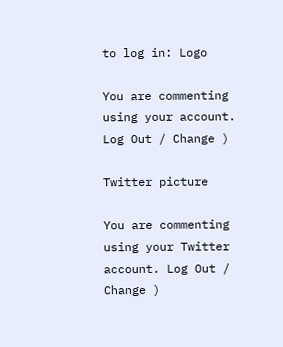to log in: Logo

You are commenting using your account. Log Out / Change )

Twitter picture

You are commenting using your Twitter account. Log Out / Change )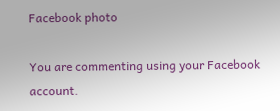Facebook photo

You are commenting using your Facebook account.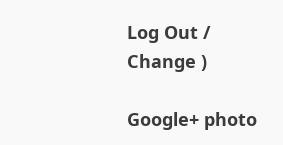Log Out / Change )

Google+ photo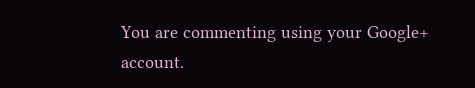You are commenting using your Google+ account.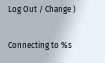Log Out / Change )

Connecting to %s